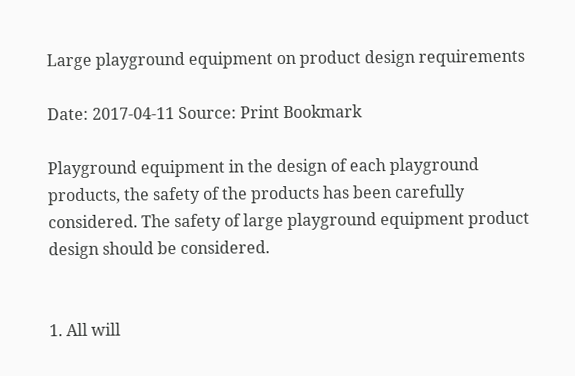Large playground equipment on product design requirements

Date: 2017-04-11 Source: Print Bookmark

Playground equipment in the design of each playground products, the safety of the products has been carefully considered. The safety of large playground equipment product design should be considered.


1. All will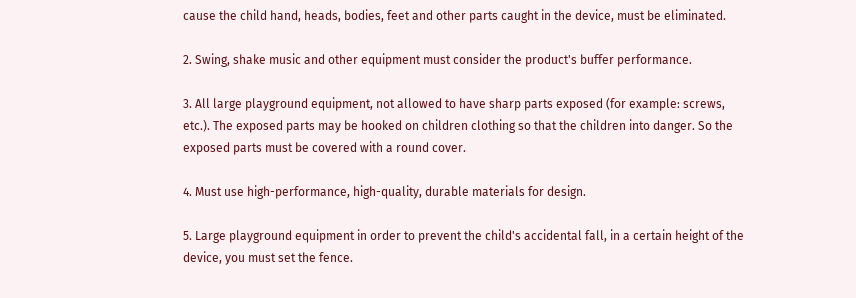cause the child hand, heads, bodies, feet and other parts caught in the device, must be eliminated.

2. Swing, shake music and other equipment must consider the product's buffer performance.

3. All large playground equipment, not allowed to have sharp parts exposed (for example: screws, etc.). The exposed parts may be hooked on children clothing so that the children into danger. So the exposed parts must be covered with a round cover.

4. Must use high-performance, high-quality, durable materials for design.

5. Large playground equipment in order to prevent the child's accidental fall, in a certain height of the device, you must set the fence.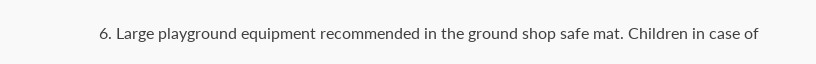6. Large playground equipment recommended in the ground shop safe mat. Children in case of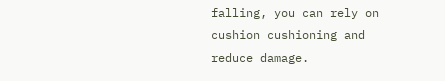falling, you can rely on cushion cushioning and reduce damage.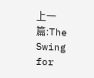上一篇:The Swing for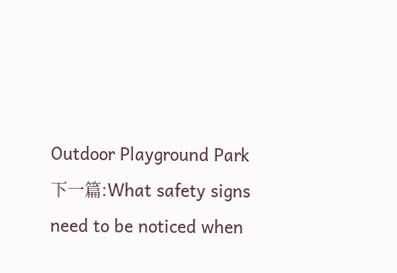Outdoor Playground Park
下一篇:What safety signs need to be noticed when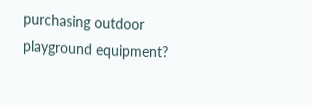purchasing outdoor playground equipment?